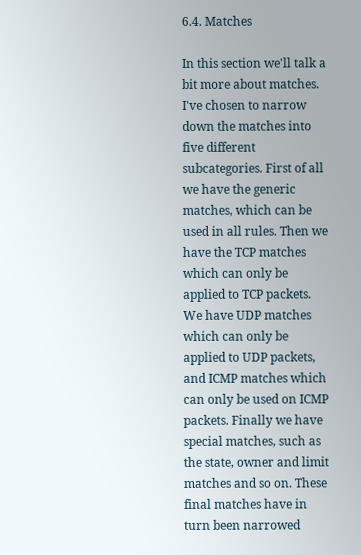6.4. Matches

In this section we'll talk a bit more about matches. I've chosen to narrow down the matches into five different subcategories. First of all we have the generic matches, which can be used in all rules. Then we have the TCP matches which can only be applied to TCP packets. We have UDP matches which can only be applied to UDP packets, and ICMP matches which can only be used on ICMP packets. Finally we have special matches, such as the state, owner and limit matches and so on. These final matches have in turn been narrowed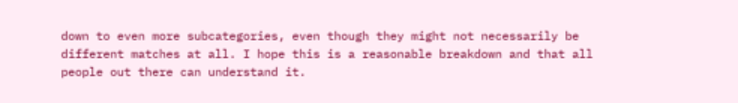down to even more subcategories, even though they might not necessarily be different matches at all. I hope this is a reasonable breakdown and that all people out there can understand it.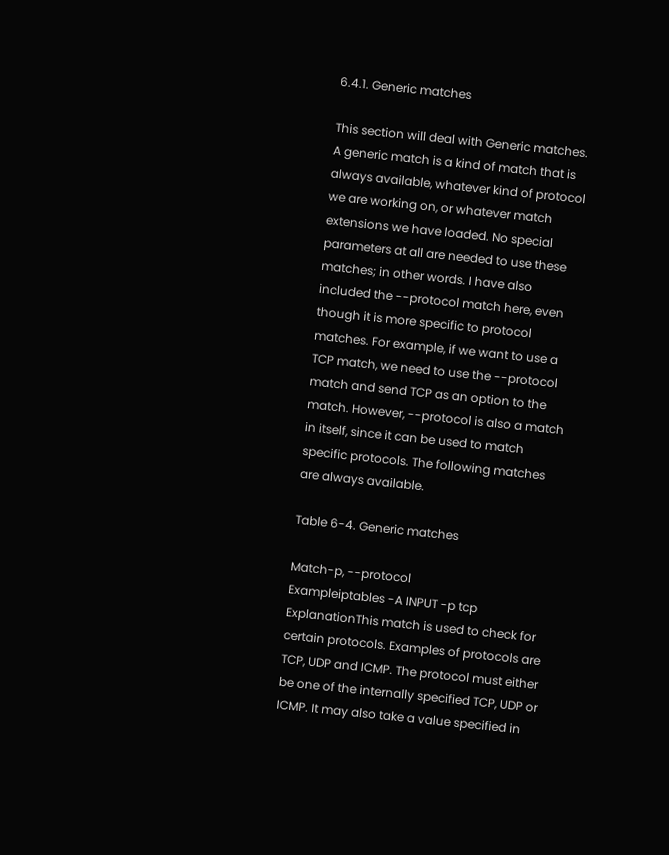6.4.1. Generic matches

This section will deal with Generic matches. A generic match is a kind of match that is always available, whatever kind of protocol we are working on, or whatever match extensions we have loaded. No special parameters at all are needed to use these matches; in other words. I have also included the --protocol match here, even though it is more specific to protocol matches. For example, if we want to use a TCP match, we need to use the --protocol match and send TCP as an option to the match. However, --protocol is also a match in itself, since it can be used to match specific protocols. The following matches are always available.

Table 6-4. Generic matches

Match-p, --protocol
Exampleiptables -A INPUT -p tcp
ExplanationThis match is used to check for certain protocols. Examples of protocols are TCP, UDP and ICMP. The protocol must either be one of the internally specified TCP, UDP or ICMP. It may also take a value specified in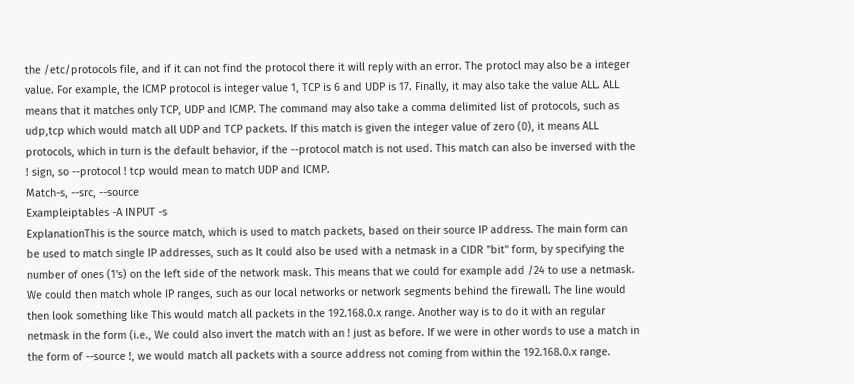the /etc/protocols file, and if it can not find the protocol there it will reply with an error. The protocl may also be a integer value. For example, the ICMP protocol is integer value 1, TCP is 6 and UDP is 17. Finally, it may also take the value ALL. ALL means that it matches only TCP, UDP and ICMP. The command may also take a comma delimited list of protocols, such as udp,tcp which would match all UDP and TCP packets. If this match is given the integer value of zero (0), it means ALL protocols, which in turn is the default behavior, if the --protocol match is not used. This match can also be inversed with the ! sign, so --protocol ! tcp would mean to match UDP and ICMP.
Match-s, --src, --source
Exampleiptables -A INPUT -s
ExplanationThis is the source match, which is used to match packets, based on their source IP address. The main form can be used to match single IP addresses, such as It could also be used with a netmask in a CIDR "bit" form, by specifying the number of ones (1's) on the left side of the network mask. This means that we could for example add /24 to use a netmask. We could then match whole IP ranges, such as our local networks or network segments behind the firewall. The line would then look something like This would match all packets in the 192.168.0.x range. Another way is to do it with an regular netmask in the form (i.e., We could also invert the match with an ! just as before. If we were in other words to use a match in the form of --source !, we would match all packets with a source address not coming from within the 192.168.0.x range.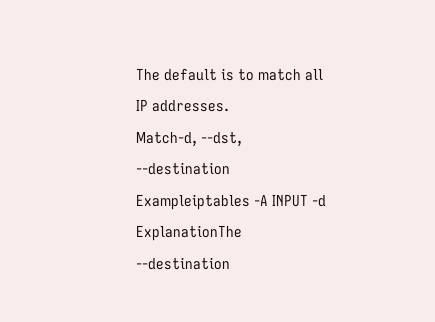The default is to match all IP addresses.
Match-d, --dst, --destination
Exampleiptables -A INPUT -d
ExplanationThe --destination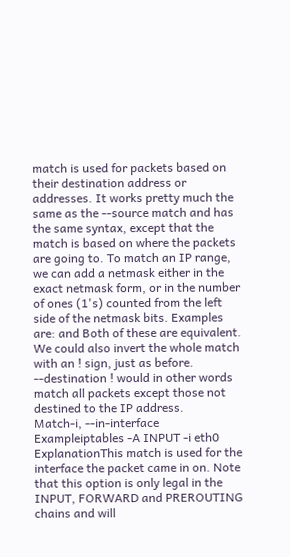match is used for packets based on their destination address or addresses. It works pretty much the same as the --source match and has the same syntax, except that the match is based on where the packets are going to. To match an IP range, we can add a netmask either in the exact netmask form, or in the number of ones (1's) counted from the left side of the netmask bits. Examples are: and Both of these are equivalent. We could also invert the whole match with an ! sign, just as before. --destination ! would in other words match all packets except those not destined to the IP address.
Match-i, --in-interface
Exampleiptables -A INPUT -i eth0
ExplanationThis match is used for the interface the packet came in on. Note that this option is only legal in the INPUT, FORWARD and PREROUTING chains and will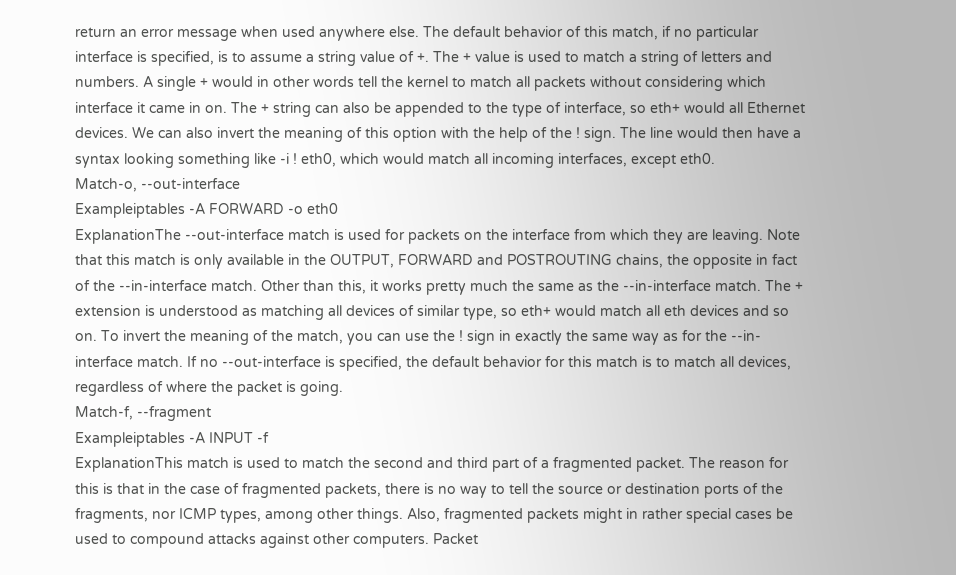return an error message when used anywhere else. The default behavior of this match, if no particular interface is specified, is to assume a string value of +. The + value is used to match a string of letters and numbers. A single + would in other words tell the kernel to match all packets without considering which interface it came in on. The + string can also be appended to the type of interface, so eth+ would all Ethernet devices. We can also invert the meaning of this option with the help of the ! sign. The line would then have a syntax looking something like -i ! eth0, which would match all incoming interfaces, except eth0.
Match-o, --out-interface
Exampleiptables -A FORWARD -o eth0
ExplanationThe --out-interface match is used for packets on the interface from which they are leaving. Note that this match is only available in the OUTPUT, FORWARD and POSTROUTING chains, the opposite in fact of the --in-interface match. Other than this, it works pretty much the same as the --in-interface match. The + extension is understood as matching all devices of similar type, so eth+ would match all eth devices and so on. To invert the meaning of the match, you can use the ! sign in exactly the same way as for the --in-interface match. If no --out-interface is specified, the default behavior for this match is to match all devices, regardless of where the packet is going.
Match-f, --fragment
Exampleiptables -A INPUT -f
ExplanationThis match is used to match the second and third part of a fragmented packet. The reason for this is that in the case of fragmented packets, there is no way to tell the source or destination ports of the fragments, nor ICMP types, among other things. Also, fragmented packets might in rather special cases be used to compound attacks against other computers. Packet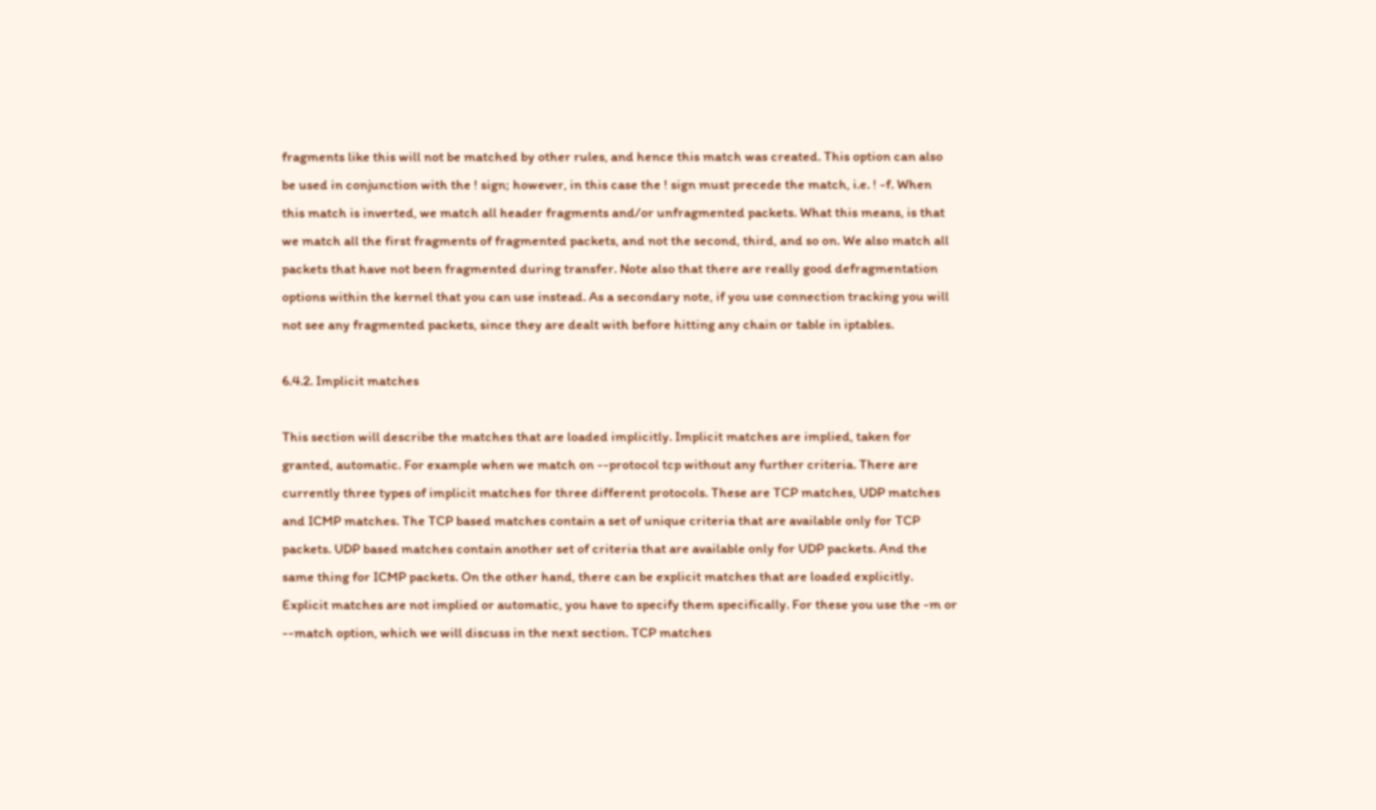fragments like this will not be matched by other rules, and hence this match was created. This option can also be used in conjunction with the ! sign; however, in this case the ! sign must precede the match, i.e. ! -f. When this match is inverted, we match all header fragments and/or unfragmented packets. What this means, is that we match all the first fragments of fragmented packets, and not the second, third, and so on. We also match all packets that have not been fragmented during transfer. Note also that there are really good defragmentation options within the kernel that you can use instead. As a secondary note, if you use connection tracking you will not see any fragmented packets, since they are dealt with before hitting any chain or table in iptables.

6.4.2. Implicit matches

This section will describe the matches that are loaded implicitly. Implicit matches are implied, taken for granted, automatic. For example when we match on --protocol tcp without any further criteria. There are currently three types of implicit matches for three different protocols. These are TCP matches, UDP matches and ICMP matches. The TCP based matches contain a set of unique criteria that are available only for TCP packets. UDP based matches contain another set of criteria that are available only for UDP packets. And the same thing for ICMP packets. On the other hand, there can be explicit matches that are loaded explicitly. Explicit matches are not implied or automatic, you have to specify them specifically. For these you use the -m or --match option, which we will discuss in the next section. TCP matches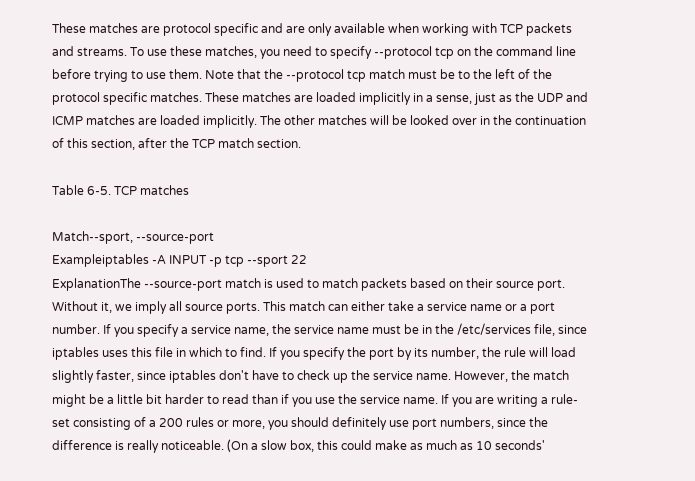These matches are protocol specific and are only available when working with TCP packets and streams. To use these matches, you need to specify --protocol tcp on the command line before trying to use them. Note that the --protocol tcp match must be to the left of the protocol specific matches. These matches are loaded implicitly in a sense, just as the UDP and ICMP matches are loaded implicitly. The other matches will be looked over in the continuation of this section, after the TCP match section.

Table 6-5. TCP matches

Match--sport, --source-port
Exampleiptables -A INPUT -p tcp --sport 22
ExplanationThe --source-port match is used to match packets based on their source port. Without it, we imply all source ports. This match can either take a service name or a port number. If you specify a service name, the service name must be in the /etc/services file, since iptables uses this file in which to find. If you specify the port by its number, the rule will load slightly faster, since iptables don't have to check up the service name. However, the match might be a little bit harder to read than if you use the service name. If you are writing a rule-set consisting of a 200 rules or more, you should definitely use port numbers, since the difference is really noticeable. (On a slow box, this could make as much as 10 seconds'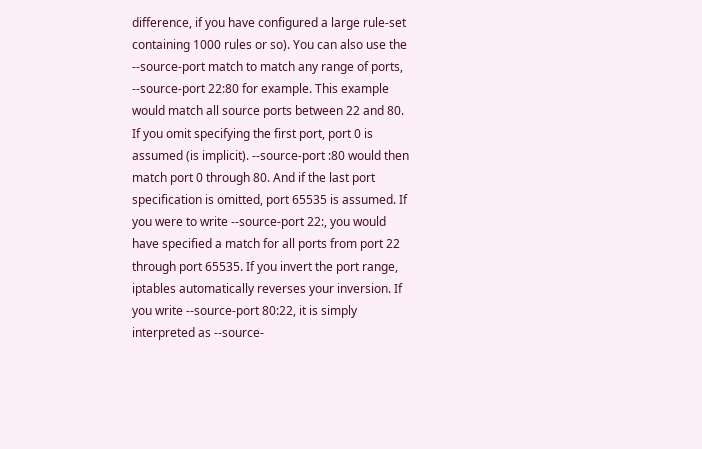difference, if you have configured a large rule-set containing 1000 rules or so). You can also use the --source-port match to match any range of ports, --source-port 22:80 for example. This example would match all source ports between 22 and 80. If you omit specifying the first port, port 0 is assumed (is implicit). --source-port :80 would then match port 0 through 80. And if the last port specification is omitted, port 65535 is assumed. If you were to write --source-port 22:, you would have specified a match for all ports from port 22 through port 65535. If you invert the port range, iptables automatically reverses your inversion. If you write --source-port 80:22, it is simply interpreted as --source-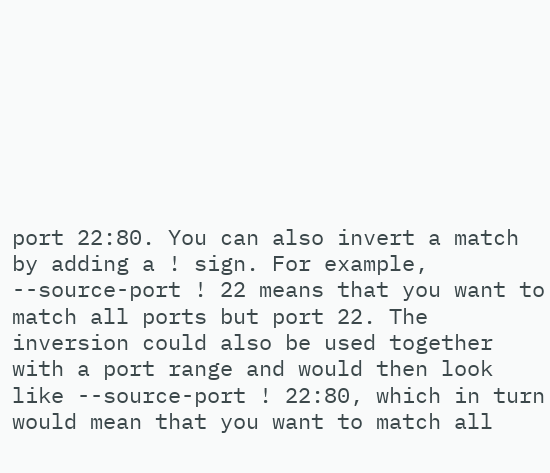port 22:80. You can also invert a match by adding a ! sign. For example, --source-port ! 22 means that you want to match all ports but port 22. The inversion could also be used together with a port range and would then look like --source-port ! 22:80, which in turn would mean that you want to match all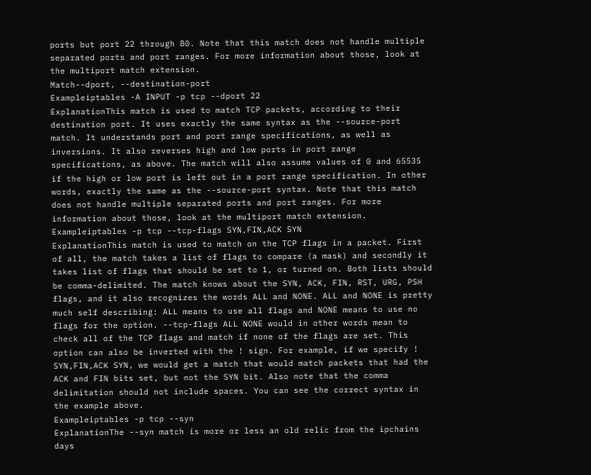ports but port 22 through 80. Note that this match does not handle multiple separated ports and port ranges. For more information about those, look at the multiport match extension.
Match--dport, --destination-port
Exampleiptables -A INPUT -p tcp --dport 22
ExplanationThis match is used to match TCP packets, according to their destination port. It uses exactly the same syntax as the --source-port match. It understands port and port range specifications, as well as inversions. It also reverses high and low ports in port range specifications, as above. The match will also assume values of 0 and 65535 if the high or low port is left out in a port range specification. In other words, exactly the same as the --source-port syntax. Note that this match does not handle multiple separated ports and port ranges. For more information about those, look at the multiport match extension.
Exampleiptables -p tcp --tcp-flags SYN,FIN,ACK SYN
ExplanationThis match is used to match on the TCP flags in a packet. First of all, the match takes a list of flags to compare (a mask) and secondly it takes list of flags that should be set to 1, or turned on. Both lists should be comma-delimited. The match knows about the SYN, ACK, FIN, RST, URG, PSH flags, and it also recognizes the words ALL and NONE. ALL and NONE is pretty much self describing: ALL means to use all flags and NONE means to use no flags for the option. --tcp-flags ALL NONE would in other words mean to check all of the TCP flags and match if none of the flags are set. This option can also be inverted with the ! sign. For example, if we specify ! SYN,FIN,ACK SYN, we would get a match that would match packets that had the ACK and FIN bits set, but not the SYN bit. Also note that the comma delimitation should not include spaces. You can see the correct syntax in the example above.
Exampleiptables -p tcp --syn
ExplanationThe --syn match is more or less an old relic from the ipchains days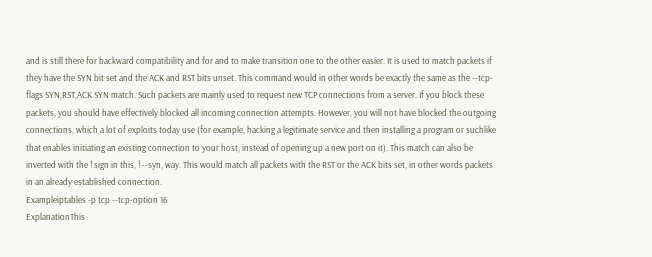and is still there for backward compatibility and for and to make transition one to the other easier. It is used to match packets if they have the SYN bit set and the ACK and RST bits unset. This command would in other words be exactly the same as the --tcp-flags SYN,RST,ACK SYN match. Such packets are mainly used to request new TCP connections from a server. If you block these packets, you should have effectively blocked all incoming connection attempts. However, you will not have blocked the outgoing connections, which a lot of exploits today use (for example, hacking a legitimate service and then installing a program or suchlike that enables initiating an existing connection to your host, instead of opening up a new port on it). This match can also be inverted with the ! sign in this, ! --syn, way. This would match all packets with the RST or the ACK bits set, in other words packets in an already established connection.
Exampleiptables -p tcp --tcp-option 16
ExplanationThis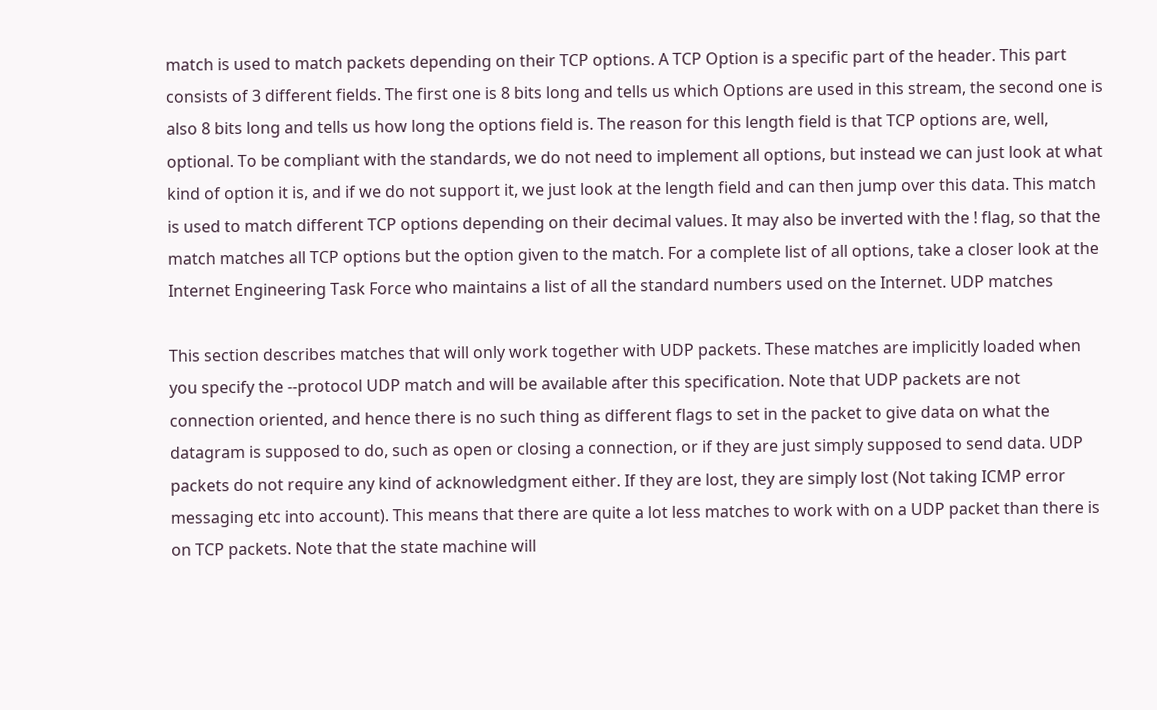match is used to match packets depending on their TCP options. A TCP Option is a specific part of the header. This part consists of 3 different fields. The first one is 8 bits long and tells us which Options are used in this stream, the second one is also 8 bits long and tells us how long the options field is. The reason for this length field is that TCP options are, well, optional. To be compliant with the standards, we do not need to implement all options, but instead we can just look at what kind of option it is, and if we do not support it, we just look at the length field and can then jump over this data. This match is used to match different TCP options depending on their decimal values. It may also be inverted with the ! flag, so that the match matches all TCP options but the option given to the match. For a complete list of all options, take a closer look at the Internet Engineering Task Force who maintains a list of all the standard numbers used on the Internet. UDP matches

This section describes matches that will only work together with UDP packets. These matches are implicitly loaded when you specify the --protocol UDP match and will be available after this specification. Note that UDP packets are not connection oriented, and hence there is no such thing as different flags to set in the packet to give data on what the datagram is supposed to do, such as open or closing a connection, or if they are just simply supposed to send data. UDP packets do not require any kind of acknowledgment either. If they are lost, they are simply lost (Not taking ICMP error messaging etc into account). This means that there are quite a lot less matches to work with on a UDP packet than there is on TCP packets. Note that the state machine will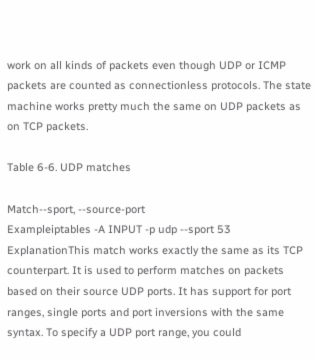work on all kinds of packets even though UDP or ICMP packets are counted as connectionless protocols. The state machine works pretty much the same on UDP packets as on TCP packets.

Table 6-6. UDP matches

Match--sport, --source-port
Exampleiptables -A INPUT -p udp --sport 53
ExplanationThis match works exactly the same as its TCP counterpart. It is used to perform matches on packets based on their source UDP ports. It has support for port ranges, single ports and port inversions with the same syntax. To specify a UDP port range, you could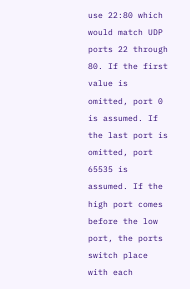use 22:80 which would match UDP ports 22 through 80. If the first value is omitted, port 0 is assumed. If the last port is omitted, port 65535 is assumed. If the high port comes before the low port, the ports switch place with each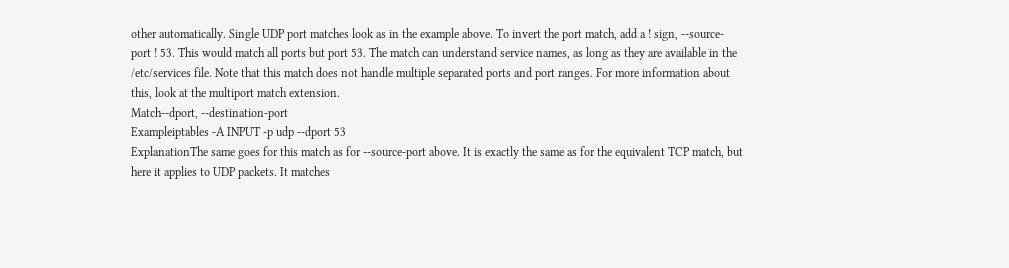other automatically. Single UDP port matches look as in the example above. To invert the port match, add a ! sign, --source-port ! 53. This would match all ports but port 53. The match can understand service names, as long as they are available in the /etc/services file. Note that this match does not handle multiple separated ports and port ranges. For more information about this, look at the multiport match extension.
Match--dport, --destination-port
Exampleiptables -A INPUT -p udp --dport 53
ExplanationThe same goes for this match as for --source-port above. It is exactly the same as for the equivalent TCP match, but here it applies to UDP packets. It matches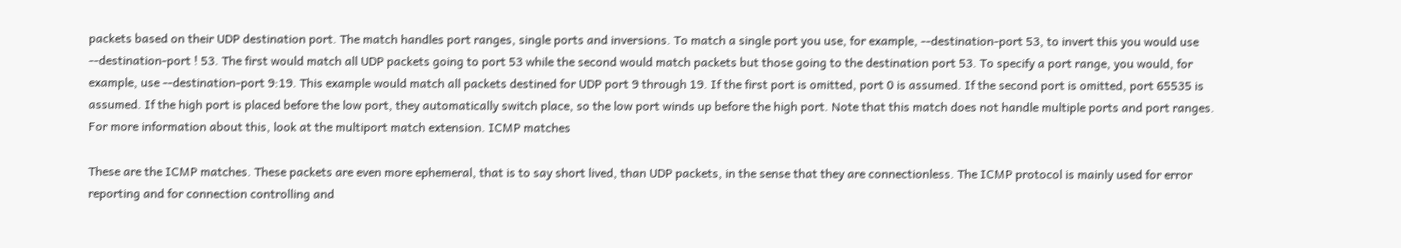packets based on their UDP destination port. The match handles port ranges, single ports and inversions. To match a single port you use, for example, --destination-port 53, to invert this you would use --destination-port ! 53. The first would match all UDP packets going to port 53 while the second would match packets but those going to the destination port 53. To specify a port range, you would, for example, use --destination-port 9:19. This example would match all packets destined for UDP port 9 through 19. If the first port is omitted, port 0 is assumed. If the second port is omitted, port 65535 is assumed. If the high port is placed before the low port, they automatically switch place, so the low port winds up before the high port. Note that this match does not handle multiple ports and port ranges. For more information about this, look at the multiport match extension. ICMP matches

These are the ICMP matches. These packets are even more ephemeral, that is to say short lived, than UDP packets, in the sense that they are connectionless. The ICMP protocol is mainly used for error reporting and for connection controlling and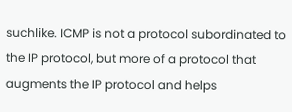suchlike. ICMP is not a protocol subordinated to the IP protocol, but more of a protocol that augments the IP protocol and helps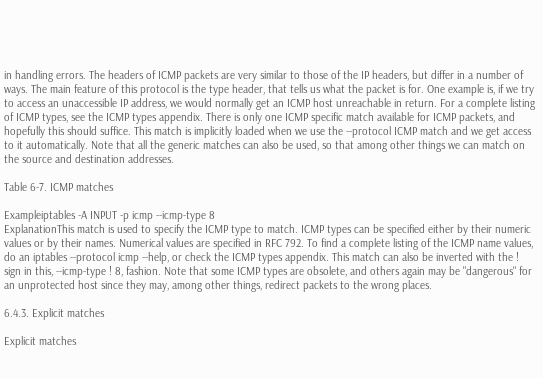in handling errors. The headers of ICMP packets are very similar to those of the IP headers, but differ in a number of ways. The main feature of this protocol is the type header, that tells us what the packet is for. One example is, if we try to access an unaccessible IP address, we would normally get an ICMP host unreachable in return. For a complete listing of ICMP types, see the ICMP types appendix. There is only one ICMP specific match available for ICMP packets, and hopefully this should suffice. This match is implicitly loaded when we use the --protocol ICMP match and we get access to it automatically. Note that all the generic matches can also be used, so that among other things we can match on the source and destination addresses.

Table 6-7. ICMP matches

Exampleiptables -A INPUT -p icmp --icmp-type 8
ExplanationThis match is used to specify the ICMP type to match. ICMP types can be specified either by their numeric values or by their names. Numerical values are specified in RFC 792. To find a complete listing of the ICMP name values, do an iptables --protocol icmp --help, or check the ICMP types appendix. This match can also be inverted with the ! sign in this, --icmp-type ! 8, fashion. Note that some ICMP types are obsolete, and others again may be "dangerous" for an unprotected host since they may, among other things, redirect packets to the wrong places.

6.4.3. Explicit matches

Explicit matches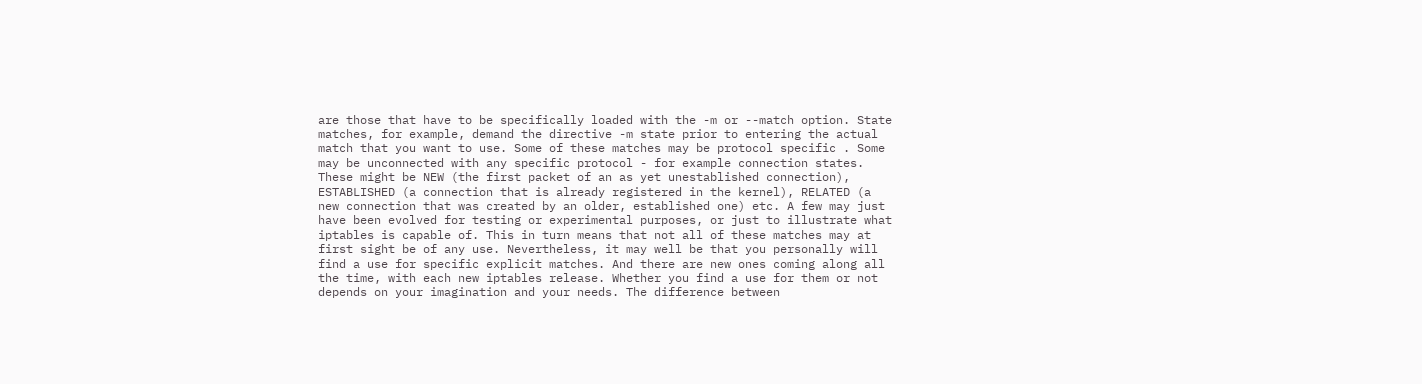are those that have to be specifically loaded with the -m or --match option. State matches, for example, demand the directive -m state prior to entering the actual match that you want to use. Some of these matches may be protocol specific . Some may be unconnected with any specific protocol - for example connection states. These might be NEW (the first packet of an as yet unestablished connection), ESTABLISHED (a connection that is already registered in the kernel), RELATED (a new connection that was created by an older, established one) etc. A few may just have been evolved for testing or experimental purposes, or just to illustrate what iptables is capable of. This in turn means that not all of these matches may at first sight be of any use. Nevertheless, it may well be that you personally will find a use for specific explicit matches. And there are new ones coming along all the time, with each new iptables release. Whether you find a use for them or not depends on your imagination and your needs. The difference between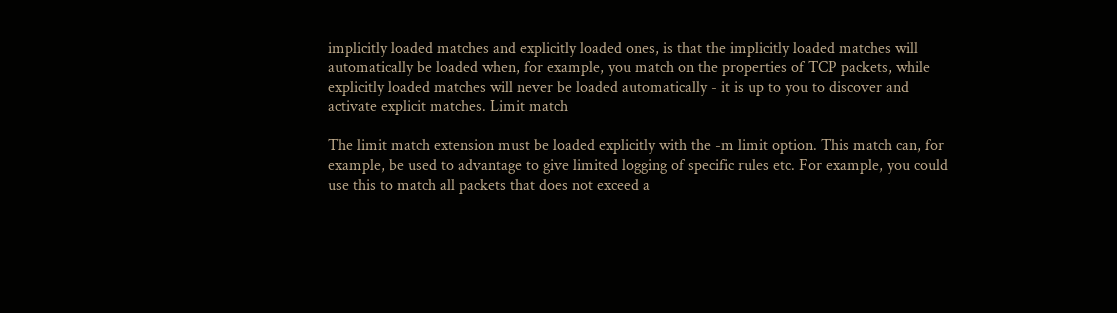implicitly loaded matches and explicitly loaded ones, is that the implicitly loaded matches will automatically be loaded when, for example, you match on the properties of TCP packets, while explicitly loaded matches will never be loaded automatically - it is up to you to discover and activate explicit matches. Limit match

The limit match extension must be loaded explicitly with the -m limit option. This match can, for example, be used to advantage to give limited logging of specific rules etc. For example, you could use this to match all packets that does not exceed a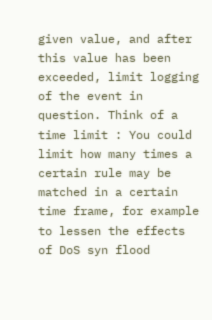given value, and after this value has been exceeded, limit logging of the event in question. Think of a time limit : You could limit how many times a certain rule may be matched in a certain time frame, for example to lessen the effects of DoS syn flood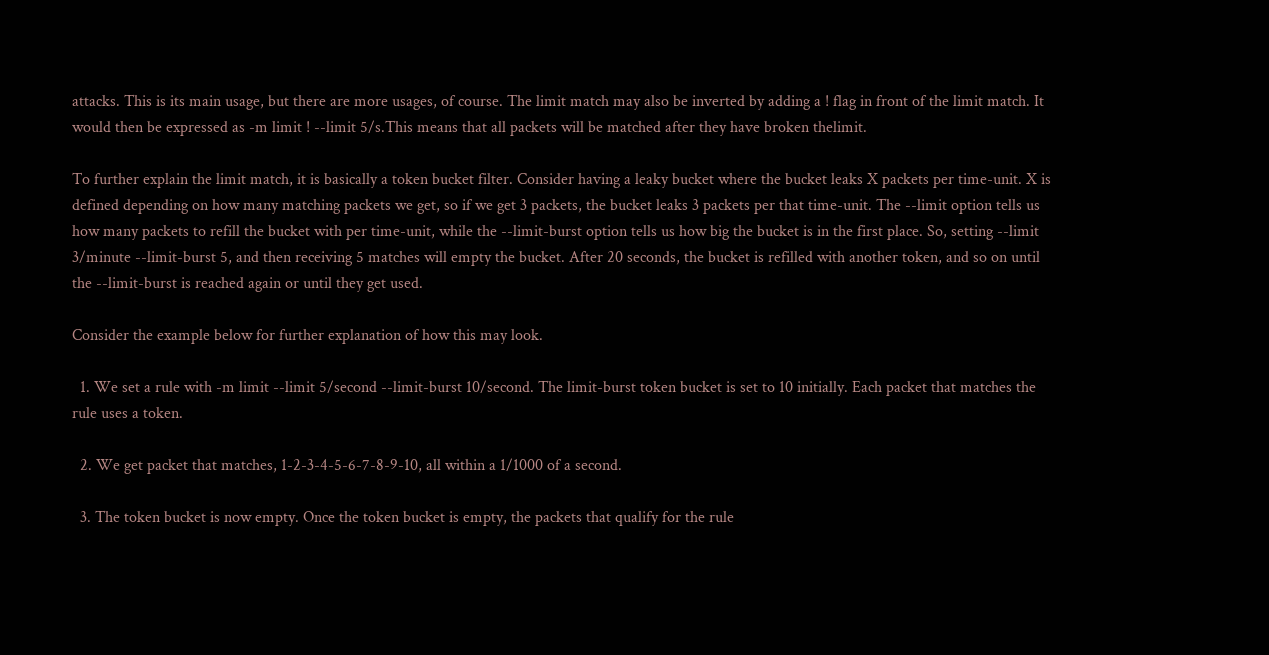attacks. This is its main usage, but there are more usages, of course. The limit match may also be inverted by adding a ! flag in front of the limit match. It would then be expressed as -m limit ! --limit 5/s.This means that all packets will be matched after they have broken thelimit.

To further explain the limit match, it is basically a token bucket filter. Consider having a leaky bucket where the bucket leaks X packets per time-unit. X is defined depending on how many matching packets we get, so if we get 3 packets, the bucket leaks 3 packets per that time-unit. The --limit option tells us how many packets to refill the bucket with per time-unit, while the --limit-burst option tells us how big the bucket is in the first place. So, setting --limit 3/minute --limit-burst 5, and then receiving 5 matches will empty the bucket. After 20 seconds, the bucket is refilled with another token, and so on until the --limit-burst is reached again or until they get used.

Consider the example below for further explanation of how this may look.

  1. We set a rule with -m limit --limit 5/second --limit-burst 10/second. The limit-burst token bucket is set to 10 initially. Each packet that matches the rule uses a token.

  2. We get packet that matches, 1-2-3-4-5-6-7-8-9-10, all within a 1/1000 of a second.

  3. The token bucket is now empty. Once the token bucket is empty, the packets that qualify for the rule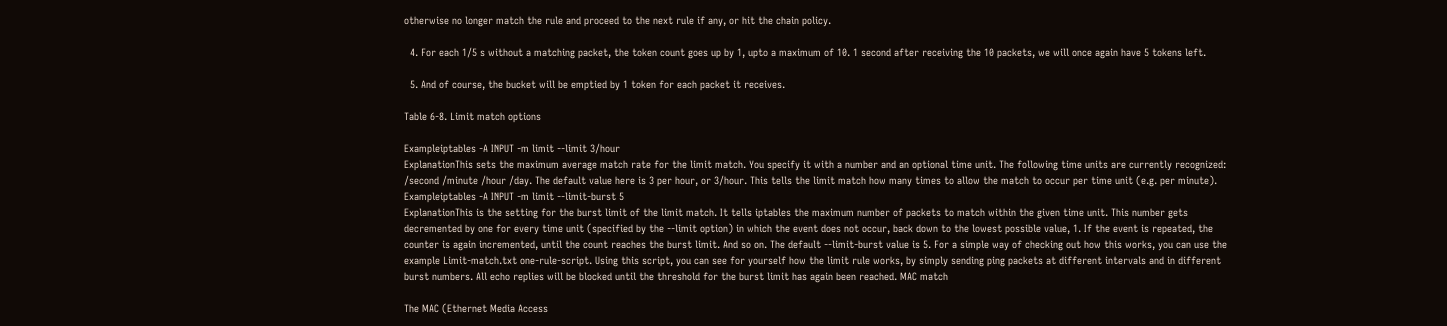otherwise no longer match the rule and proceed to the next rule if any, or hit the chain policy.

  4. For each 1/5 s without a matching packet, the token count goes up by 1, upto a maximum of 10. 1 second after receiving the 10 packets, we will once again have 5 tokens left.

  5. And of course, the bucket will be emptied by 1 token for each packet it receives.

Table 6-8. Limit match options

Exampleiptables -A INPUT -m limit --limit 3/hour
ExplanationThis sets the maximum average match rate for the limit match. You specify it with a number and an optional time unit. The following time units are currently recognized: /second /minute /hour /day. The default value here is 3 per hour, or 3/hour. This tells the limit match how many times to allow the match to occur per time unit (e.g. per minute).
Exampleiptables -A INPUT -m limit --limit-burst 5
ExplanationThis is the setting for the burst limit of the limit match. It tells iptables the maximum number of packets to match within the given time unit. This number gets decremented by one for every time unit (specified by the --limit option) in which the event does not occur, back down to the lowest possible value, 1. If the event is repeated, the counter is again incremented, until the count reaches the burst limit. And so on. The default --limit-burst value is 5. For a simple way of checking out how this works, you can use the example Limit-match.txt one-rule-script. Using this script, you can see for yourself how the limit rule works, by simply sending ping packets at different intervals and in different burst numbers. All echo replies will be blocked until the threshold for the burst limit has again been reached. MAC match

The MAC (Ethernet Media Access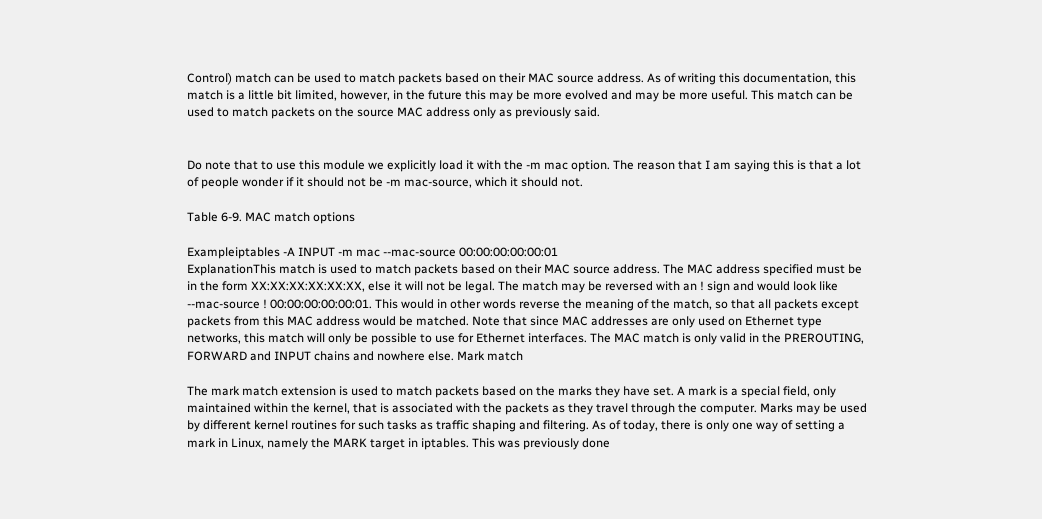Control) match can be used to match packets based on their MAC source address. As of writing this documentation, this match is a little bit limited, however, in the future this may be more evolved and may be more useful. This match can be used to match packets on the source MAC address only as previously said.


Do note that to use this module we explicitly load it with the -m mac option. The reason that I am saying this is that a lot of people wonder if it should not be -m mac-source, which it should not.

Table 6-9. MAC match options

Exampleiptables -A INPUT -m mac --mac-source 00:00:00:00:00:01
ExplanationThis match is used to match packets based on their MAC source address. The MAC address specified must be in the form XX:XX:XX:XX:XX:XX, else it will not be legal. The match may be reversed with an ! sign and would look like --mac-source ! 00:00:00:00:00:01. This would in other words reverse the meaning of the match, so that all packets except packets from this MAC address would be matched. Note that since MAC addresses are only used on Ethernet type networks, this match will only be possible to use for Ethernet interfaces. The MAC match is only valid in the PREROUTING, FORWARD and INPUT chains and nowhere else. Mark match

The mark match extension is used to match packets based on the marks they have set. A mark is a special field, only maintained within the kernel, that is associated with the packets as they travel through the computer. Marks may be used by different kernel routines for such tasks as traffic shaping and filtering. As of today, there is only one way of setting a mark in Linux, namely the MARK target in iptables. This was previously done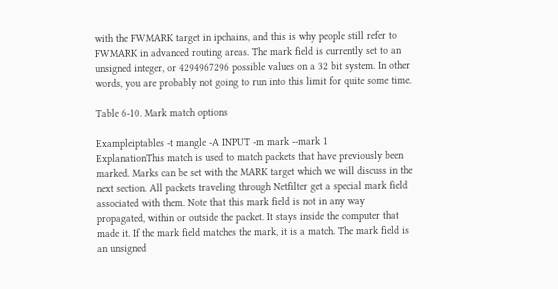with the FWMARK target in ipchains, and this is why people still refer to FWMARK in advanced routing areas. The mark field is currently set to an unsigned integer, or 4294967296 possible values on a 32 bit system. In other words, you are probably not going to run into this limit for quite some time.

Table 6-10. Mark match options

Exampleiptables -t mangle -A INPUT -m mark --mark 1
ExplanationThis match is used to match packets that have previously been marked. Marks can be set with the MARK target which we will discuss in the next section. All packets traveling through Netfilter get a special mark field associated with them. Note that this mark field is not in any way propagated, within or outside the packet. It stays inside the computer that made it. If the mark field matches the mark, it is a match. The mark field is an unsigned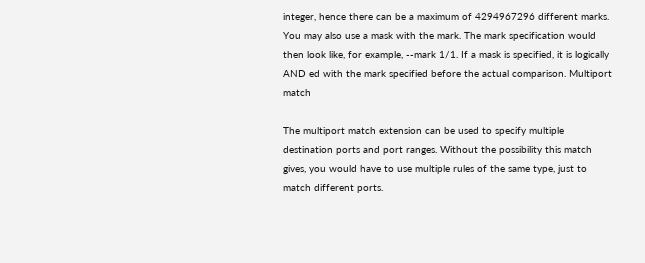integer, hence there can be a maximum of 4294967296 different marks. You may also use a mask with the mark. The mark specification would then look like, for example, --mark 1/1. If a mask is specified, it is logically AND ed with the mark specified before the actual comparison. Multiport match

The multiport match extension can be used to specify multiple destination ports and port ranges. Without the possibility this match gives, you would have to use multiple rules of the same type, just to match different ports.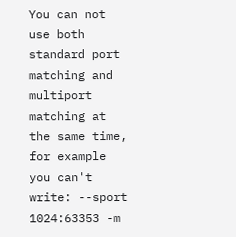You can not use both standard port matching and multiport matching at the same time, for example you can't write: --sport 1024:63353 -m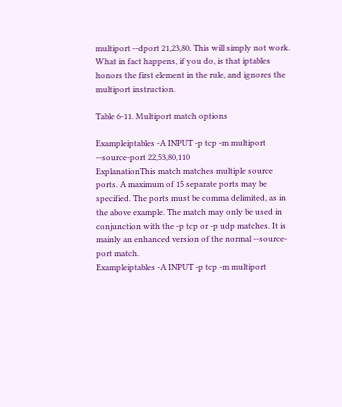multiport --dport 21,23,80. This will simply not work. What in fact happens, if you do, is that iptables honors the first element in the rule, and ignores the multiport instruction.

Table 6-11. Multiport match options

Exampleiptables -A INPUT -p tcp -m multiport --source-port 22,53,80,110
ExplanationThis match matches multiple source ports. A maximum of 15 separate ports may be specified. The ports must be comma delimited, as in the above example. The match may only be used in conjunction with the -p tcp or -p udp matches. It is mainly an enhanced version of the normal --source-port match.
Exampleiptables -A INPUT -p tcp -m multiport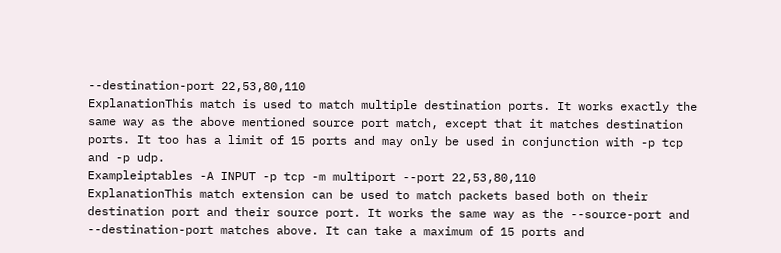--destination-port 22,53,80,110
ExplanationThis match is used to match multiple destination ports. It works exactly the same way as the above mentioned source port match, except that it matches destination ports. It too has a limit of 15 ports and may only be used in conjunction with -p tcp and -p udp.
Exampleiptables -A INPUT -p tcp -m multiport --port 22,53,80,110
ExplanationThis match extension can be used to match packets based both on their destination port and their source port. It works the same way as the --source-port and --destination-port matches above. It can take a maximum of 15 ports and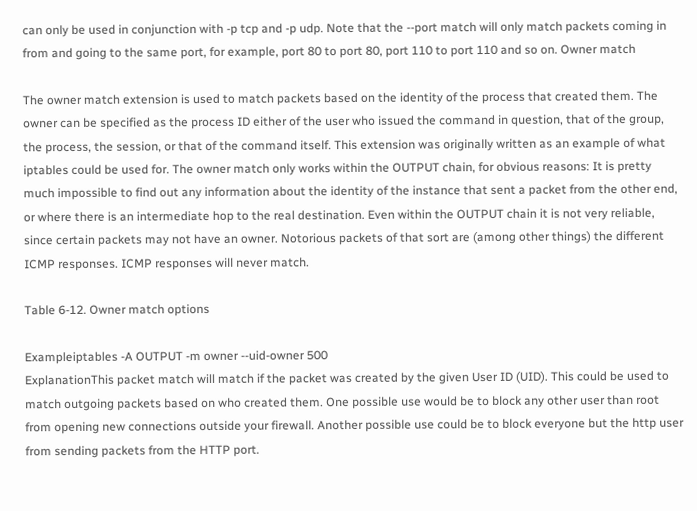can only be used in conjunction with -p tcp and -p udp. Note that the --port match will only match packets coming in from and going to the same port, for example, port 80 to port 80, port 110 to port 110 and so on. Owner match

The owner match extension is used to match packets based on the identity of the process that created them. The owner can be specified as the process ID either of the user who issued the command in question, that of the group, the process, the session, or that of the command itself. This extension was originally written as an example of what iptables could be used for. The owner match only works within the OUTPUT chain, for obvious reasons: It is pretty much impossible to find out any information about the identity of the instance that sent a packet from the other end, or where there is an intermediate hop to the real destination. Even within the OUTPUT chain it is not very reliable, since certain packets may not have an owner. Notorious packets of that sort are (among other things) the different ICMP responses. ICMP responses will never match.

Table 6-12. Owner match options

Exampleiptables -A OUTPUT -m owner --uid-owner 500
ExplanationThis packet match will match if the packet was created by the given User ID (UID). This could be used to match outgoing packets based on who created them. One possible use would be to block any other user than root from opening new connections outside your firewall. Another possible use could be to block everyone but the http user from sending packets from the HTTP port.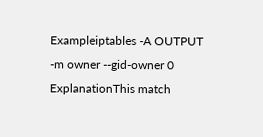Exampleiptables -A OUTPUT -m owner --gid-owner 0
ExplanationThis match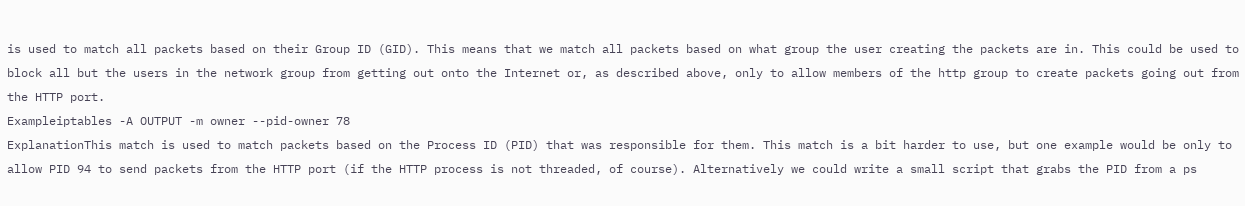is used to match all packets based on their Group ID (GID). This means that we match all packets based on what group the user creating the packets are in. This could be used to block all but the users in the network group from getting out onto the Internet or, as described above, only to allow members of the http group to create packets going out from the HTTP port.
Exampleiptables -A OUTPUT -m owner --pid-owner 78
ExplanationThis match is used to match packets based on the Process ID (PID) that was responsible for them. This match is a bit harder to use, but one example would be only to allow PID 94 to send packets from the HTTP port (if the HTTP process is not threaded, of course). Alternatively we could write a small script that grabs the PID from a ps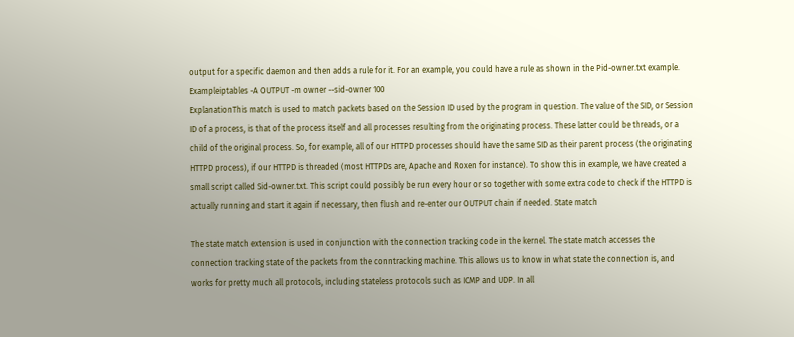output for a specific daemon and then adds a rule for it. For an example, you could have a rule as shown in the Pid-owner.txt example.
Exampleiptables -A OUTPUT -m owner --sid-owner 100
ExplanationThis match is used to match packets based on the Session ID used by the program in question. The value of the SID, or Session ID of a process, is that of the process itself and all processes resulting from the originating process. These latter could be threads, or a child of the original process. So, for example, all of our HTTPD processes should have the same SID as their parent process (the originating HTTPD process), if our HTTPD is threaded (most HTTPDs are, Apache and Roxen for instance). To show this in example, we have created a small script called Sid-owner.txt. This script could possibly be run every hour or so together with some extra code to check if the HTTPD is actually running and start it again if necessary, then flush and re-enter our OUTPUT chain if needed. State match

The state match extension is used in conjunction with the connection tracking code in the kernel. The state match accesses the connection tracking state of the packets from the conntracking machine. This allows us to know in what state the connection is, and works for pretty much all protocols, including stateless protocols such as ICMP and UDP. In all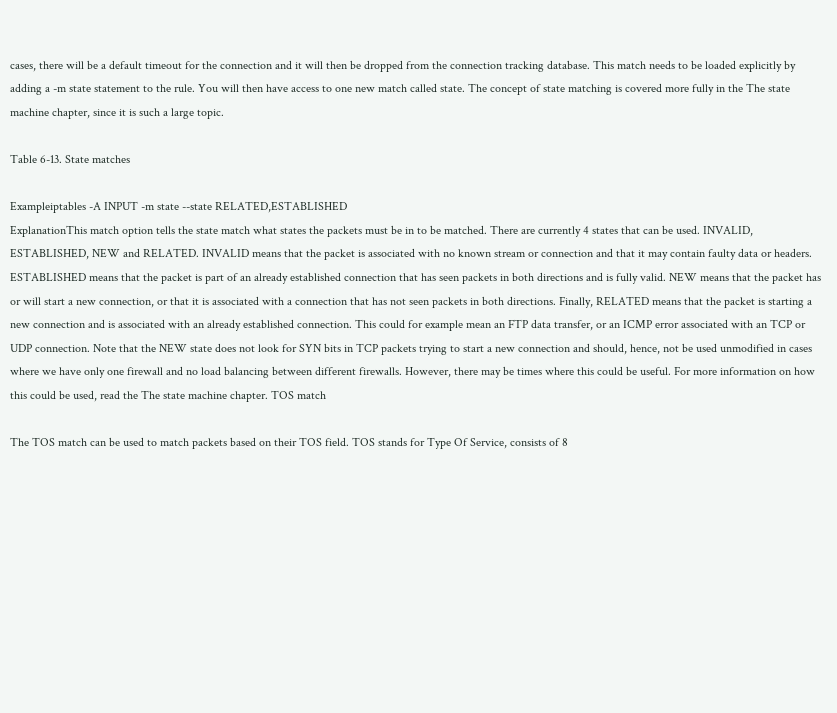cases, there will be a default timeout for the connection and it will then be dropped from the connection tracking database. This match needs to be loaded explicitly by adding a -m state statement to the rule. You will then have access to one new match called state. The concept of state matching is covered more fully in the The state machine chapter, since it is such a large topic.

Table 6-13. State matches

Exampleiptables -A INPUT -m state --state RELATED,ESTABLISHED
ExplanationThis match option tells the state match what states the packets must be in to be matched. There are currently 4 states that can be used. INVALID, ESTABLISHED, NEW and RELATED. INVALID means that the packet is associated with no known stream or connection and that it may contain faulty data or headers. ESTABLISHED means that the packet is part of an already established connection that has seen packets in both directions and is fully valid. NEW means that the packet has or will start a new connection, or that it is associated with a connection that has not seen packets in both directions. Finally, RELATED means that the packet is starting a new connection and is associated with an already established connection. This could for example mean an FTP data transfer, or an ICMP error associated with an TCP or UDP connection. Note that the NEW state does not look for SYN bits in TCP packets trying to start a new connection and should, hence, not be used unmodified in cases where we have only one firewall and no load balancing between different firewalls. However, there may be times where this could be useful. For more information on how this could be used, read the The state machine chapter. TOS match

The TOS match can be used to match packets based on their TOS field. TOS stands for Type Of Service, consists of 8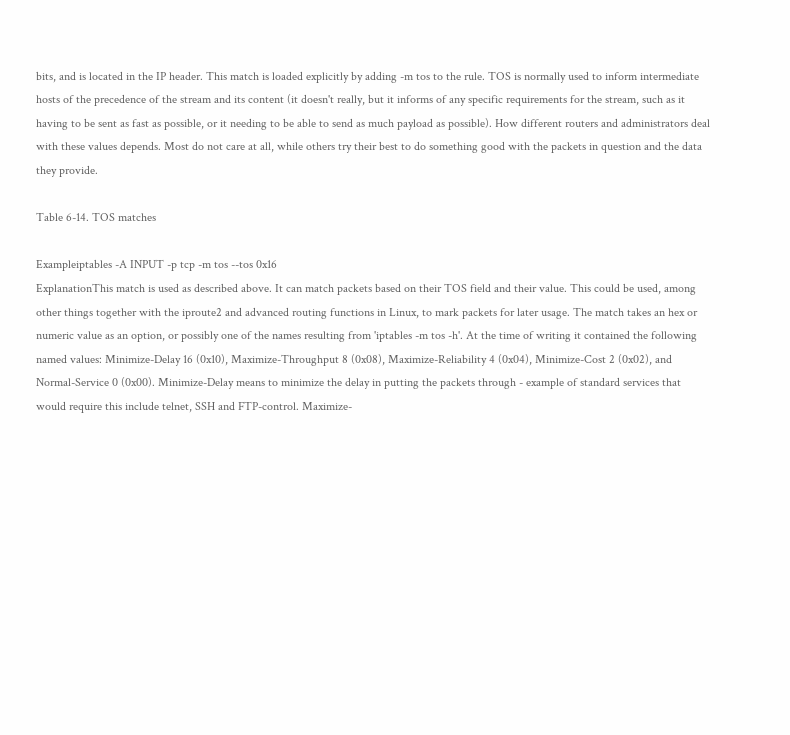bits, and is located in the IP header. This match is loaded explicitly by adding -m tos to the rule. TOS is normally used to inform intermediate hosts of the precedence of the stream and its content (it doesn't really, but it informs of any specific requirements for the stream, such as it having to be sent as fast as possible, or it needing to be able to send as much payload as possible). How different routers and administrators deal with these values depends. Most do not care at all, while others try their best to do something good with the packets in question and the data they provide.

Table 6-14. TOS matches

Exampleiptables -A INPUT -p tcp -m tos --tos 0x16
ExplanationThis match is used as described above. It can match packets based on their TOS field and their value. This could be used, among other things together with the iproute2 and advanced routing functions in Linux, to mark packets for later usage. The match takes an hex or numeric value as an option, or possibly one of the names resulting from 'iptables -m tos -h'. At the time of writing it contained the following named values: Minimize-Delay 16 (0x10), Maximize-Throughput 8 (0x08), Maximize-Reliability 4 (0x04), Minimize-Cost 2 (0x02), and Normal-Service 0 (0x00). Minimize-Delay means to minimize the delay in putting the packets through - example of standard services that would require this include telnet, SSH and FTP-control. Maximize-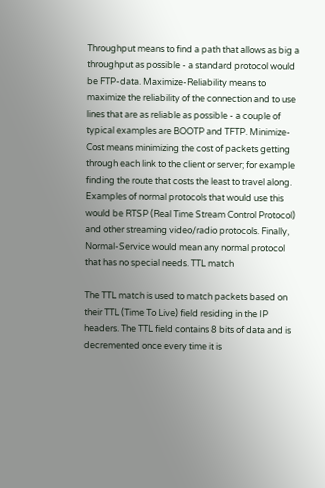Throughput means to find a path that allows as big a throughput as possible - a standard protocol would be FTP-data. Maximize-Reliability means to maximize the reliability of the connection and to use lines that are as reliable as possible - a couple of typical examples are BOOTP and TFTP. Minimize-Cost means minimizing the cost of packets getting through each link to the client or server; for example finding the route that costs the least to travel along. Examples of normal protocols that would use this would be RTSP (Real Time Stream Control Protocol) and other streaming video/radio protocols. Finally, Normal-Service would mean any normal protocol that has no special needs. TTL match

The TTL match is used to match packets based on their TTL (Time To Live) field residing in the IP headers. The TTL field contains 8 bits of data and is decremented once every time it is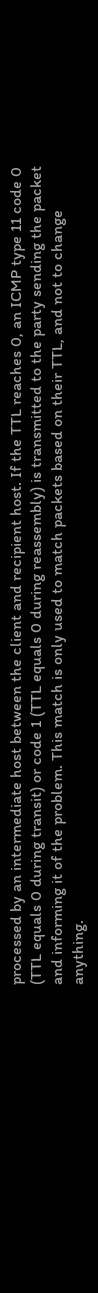processed by an intermediate host between the client and recipient host. If the TTL reaches 0, an ICMP type 11 code 0 (TTL equals 0 during transit) or code 1 (TTL equals 0 during reassembly) is transmitted to the party sending the packet and informing it of the problem. This match is only used to match packets based on their TTL, and not to change anything.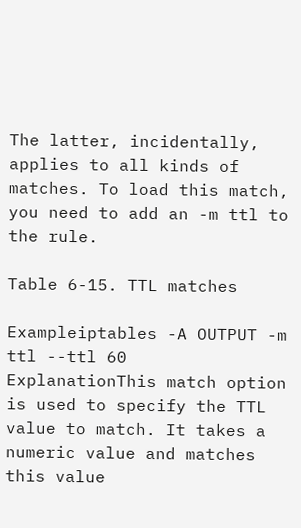The latter, incidentally, applies to all kinds of matches. To load this match, you need to add an -m ttl to the rule.

Table 6-15. TTL matches

Exampleiptables -A OUTPUT -m ttl --ttl 60
ExplanationThis match option is used to specify the TTL value to match. It takes a numeric value and matches this value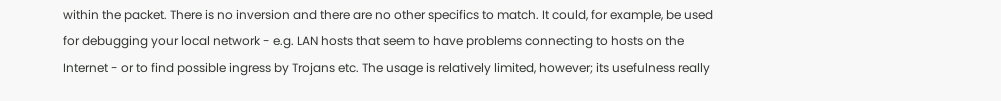within the packet. There is no inversion and there are no other specifics to match. It could, for example, be used for debugging your local network - e.g. LAN hosts that seem to have problems connecting to hosts on the Internet - or to find possible ingress by Trojans etc. The usage is relatively limited, however; its usefulness really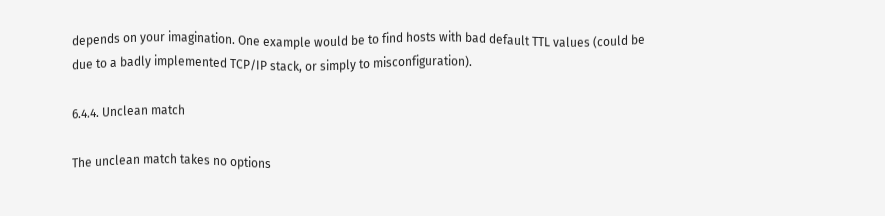depends on your imagination. One example would be to find hosts with bad default TTL values (could be due to a badly implemented TCP/IP stack, or simply to misconfiguration).

6.4.4. Unclean match

The unclean match takes no options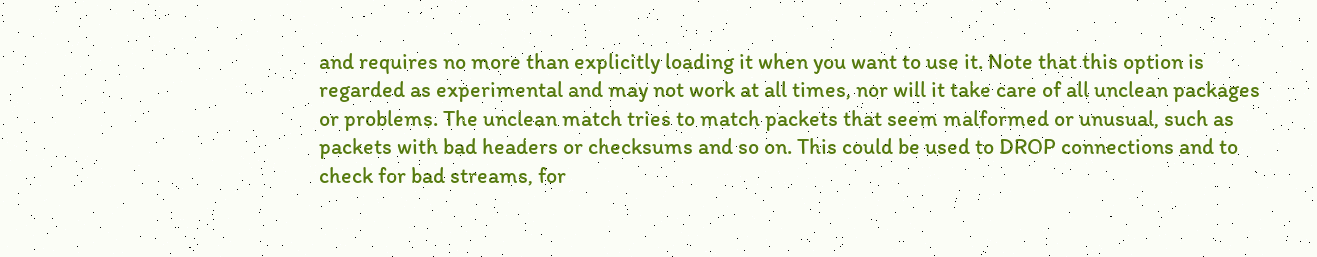and requires no more than explicitly loading it when you want to use it. Note that this option is regarded as experimental and may not work at all times, nor will it take care of all unclean packages or problems. The unclean match tries to match packets that seem malformed or unusual, such as packets with bad headers or checksums and so on. This could be used to DROP connections and to check for bad streams, for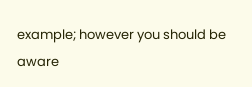example; however you should be aware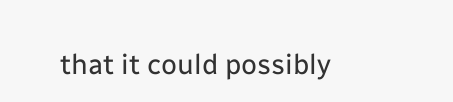that it could possibly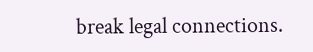break legal connections.